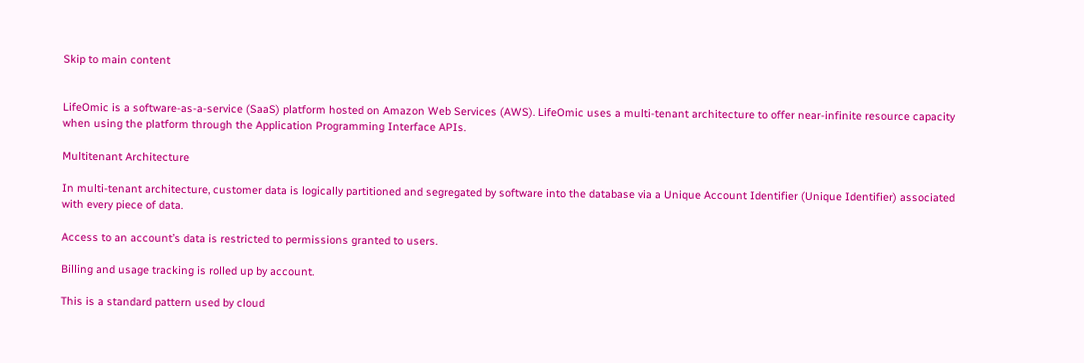Skip to main content


LifeOmic is a software-as-a-service (SaaS) platform hosted on Amazon Web Services (AWS). LifeOmic uses a multi-tenant architecture to offer near-infinite resource capacity when using the platform through the Application Programming Interface APIs.

Multitenant Architecture

In multi-tenant architecture, customer data is logically partitioned and segregated by software into the database via a Unique Account Identifier (Unique Identifier) associated with every piece of data.

Access to an account’s data is restricted to permissions granted to users.

Billing and usage tracking is rolled up by account.

This is a standard pattern used by cloud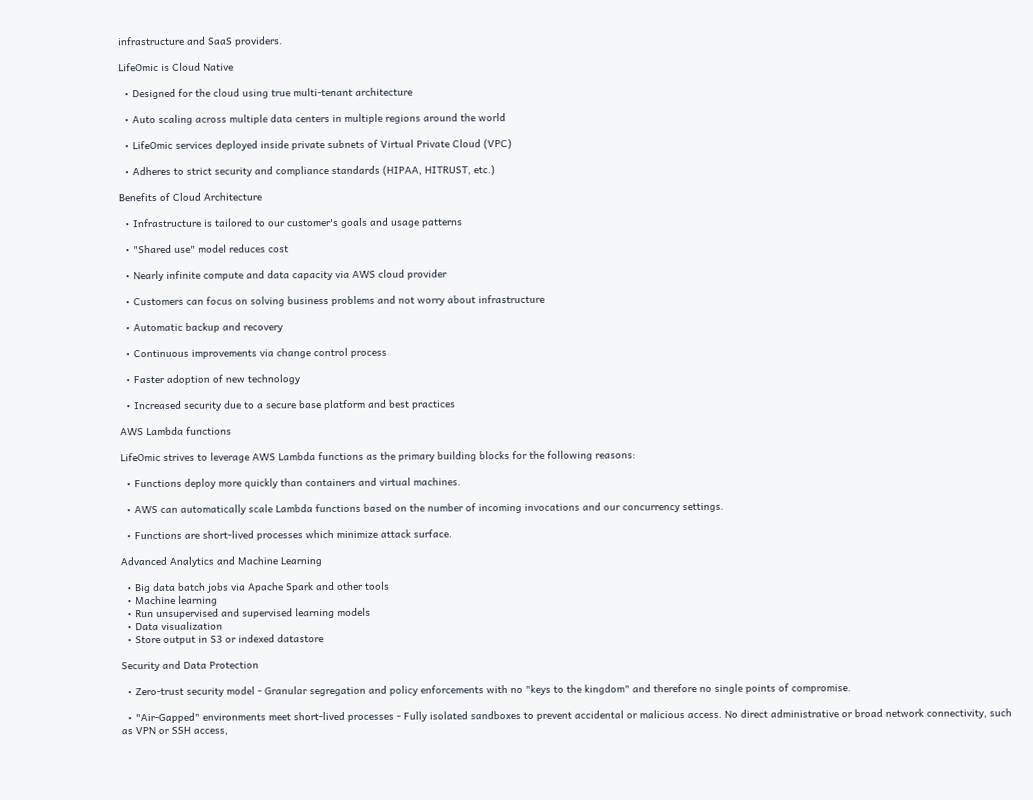infrastructure and SaaS providers.

LifeOmic is Cloud Native

  • Designed for the cloud using true multi-tenant architecture

  • Auto scaling across multiple data centers in multiple regions around the world

  • LifeOmic services deployed inside private subnets of Virtual Private Cloud (VPC)

  • Adheres to strict security and compliance standards (HIPAA, HITRUST, etc.)

Benefits of Cloud Architecture

  • Infrastructure is tailored to our customer's goals and usage patterns

  • "Shared use" model reduces cost

  • Nearly infinite compute and data capacity via AWS cloud provider

  • Customers can focus on solving business problems and not worry about infrastructure

  • Automatic backup and recovery

  • Continuous improvements via change control process

  • Faster adoption of new technology

  • Increased security due to a secure base platform and best practices

AWS Lambda functions

LifeOmic strives to leverage AWS Lambda functions as the primary building blocks for the following reasons:

  • Functions deploy more quickly than containers and virtual machines.

  • AWS can automatically scale Lambda functions based on the number of incoming invocations and our concurrency settings.

  • Functions are short-lived processes which minimize attack surface.

Advanced Analytics and Machine Learning

  • Big data batch jobs via Apache Spark and other tools
  • Machine learning
  • Run unsupervised and supervised learning models
  • Data visualization
  • Store output in S3 or indexed datastore

Security and Data Protection

  • Zero-trust security model - Granular segregation and policy enforcements with no "keys to the kingdom" and therefore no single points of compromise.

  • "Air-Gapped" environments meet short-lived processes - Fully isolated sandboxes to prevent accidental or malicious access. No direct administrative or broad network connectivity, such as VPN or SSH access,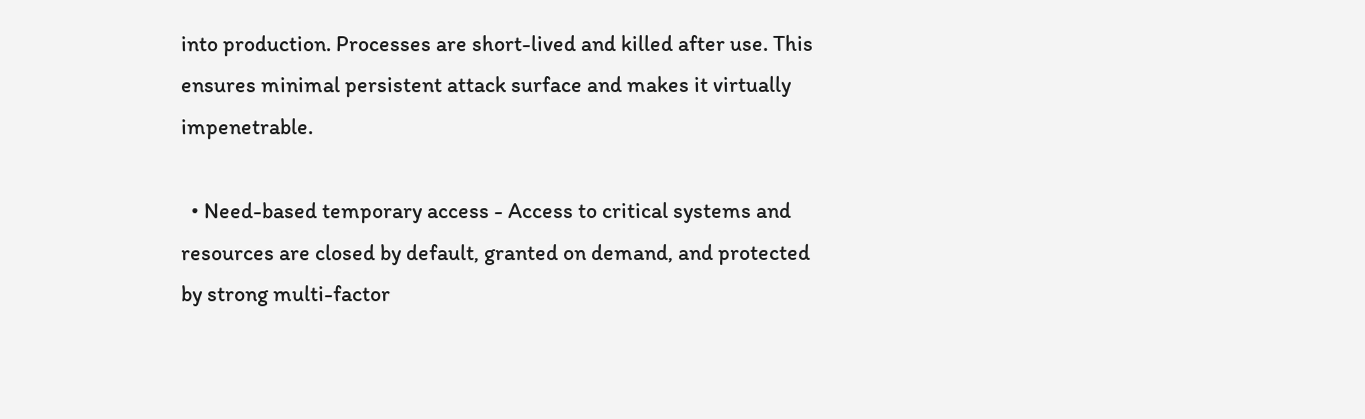into production. Processes are short-lived and killed after use. This ensures minimal persistent attack surface and makes it virtually impenetrable.

  • Need-based temporary access - Access to critical systems and resources are closed by default, granted on demand, and protected by strong multi-factor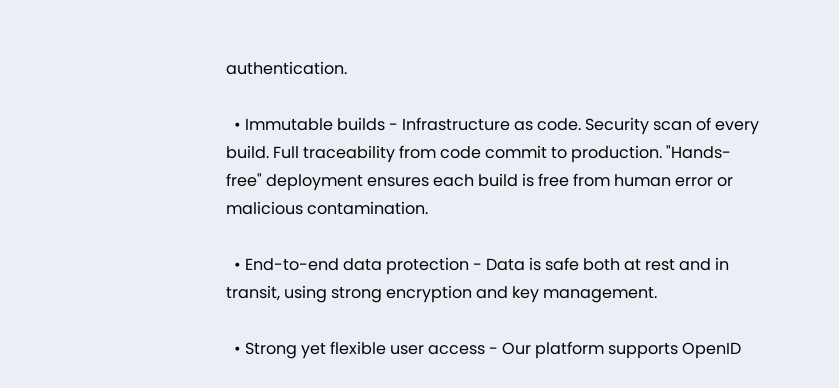authentication.

  • Immutable builds - Infrastructure as code. Security scan of every build. Full traceability from code commit to production. "Hands-free" deployment ensures each build is free from human error or malicious contamination.

  • End-to-end data protection - Data is safe both at rest and in transit, using strong encryption and key management.

  • Strong yet flexible user access - Our platform supports OpenID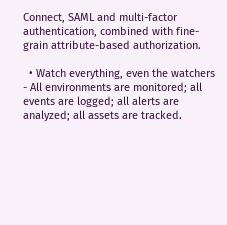Connect, SAML and multi-factor authentication, combined with fine-grain attribute-based authorization.

  • Watch everything, even the watchers - All environments are monitored; all events are logged; all alerts are analyzed; all assets are tracked.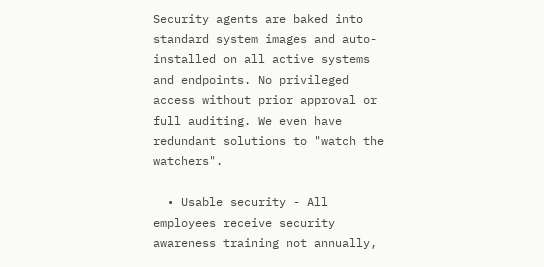Security agents are baked into standard system images and auto-installed on all active systems and endpoints. No privileged access without prior approval or full auditing. We even have redundant solutions to "watch the watchers".

  • Usable security - All employees receive security awareness training not annually,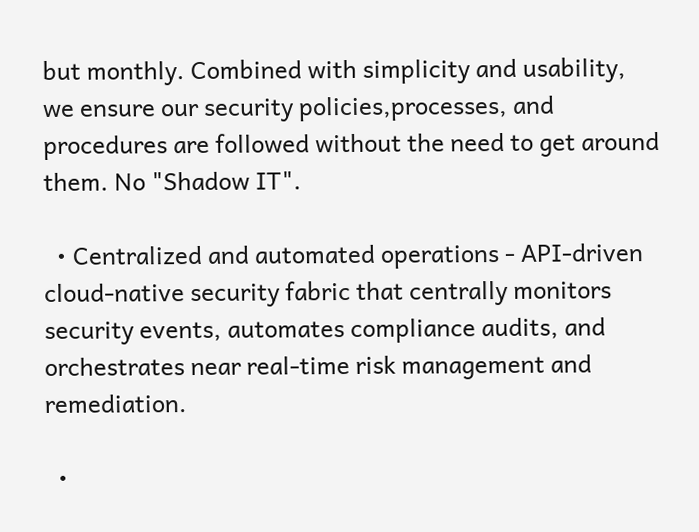but monthly. Combined with simplicity and usability, we ensure our security policies,processes, and procedures are followed without the need to get around them. No "Shadow IT".

  • Centralized and automated operations - API-driven cloud-native security fabric that centrally monitors security events, automates compliance audits, and orchestrates near real-time risk management and remediation.

  •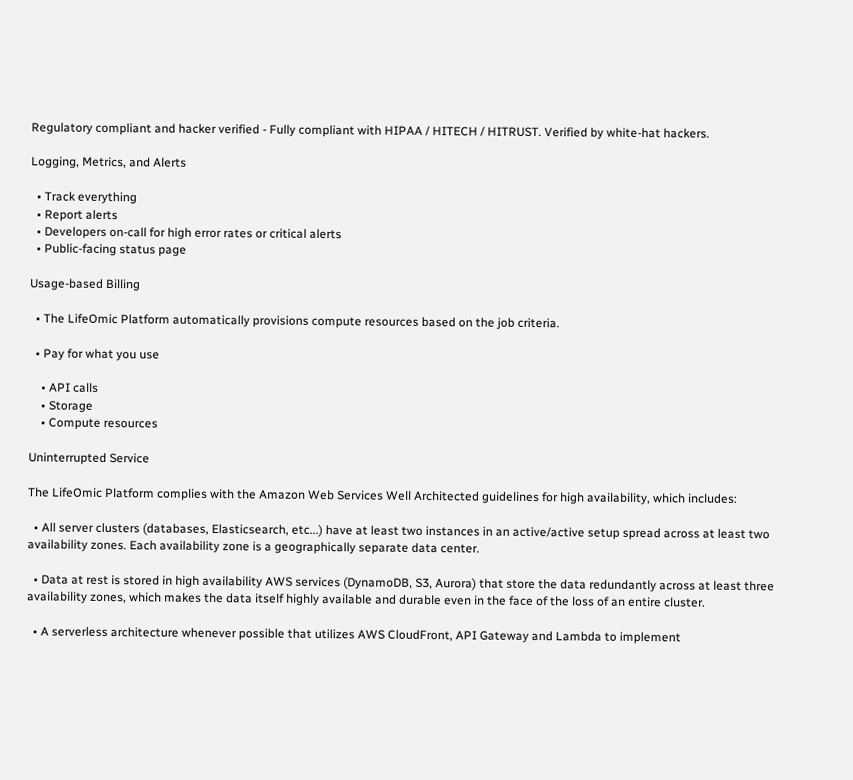Regulatory compliant and hacker verified - Fully compliant with HIPAA / HITECH / HITRUST. Verified by white-hat hackers.

Logging, Metrics, and Alerts

  • Track everything
  • Report alerts
  • Developers on-call for high error rates or critical alerts
  • Public-facing status page

Usage-based Billing

  • The LifeOmic Platform automatically provisions compute resources based on the job criteria.

  • Pay for what you use

    • API calls
    • Storage
    • Compute resources

Uninterrupted Service

The LifeOmic Platform complies with the Amazon Web Services Well Architected guidelines for high availability, which includes:

  • All server clusters (databases, Elasticsearch, etc...) have at least two instances in an active/active setup spread across at least two availability zones. Each availability zone is a geographically separate data center.

  • Data at rest is stored in high availability AWS services (DynamoDB, S3, Aurora) that store the data redundantly across at least three availability zones, which makes the data itself highly available and durable even in the face of the loss of an entire cluster.

  • A serverless architecture whenever possible that utilizes AWS CloudFront, API Gateway and Lambda to implement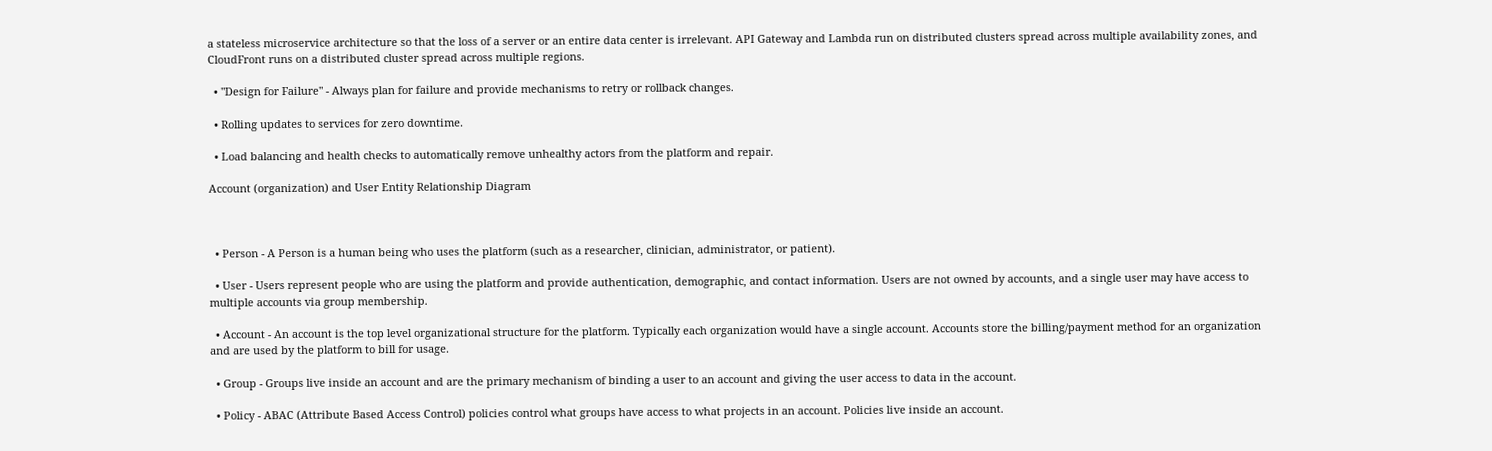a stateless microservice architecture so that the loss of a server or an entire data center is irrelevant. API Gateway and Lambda run on distributed clusters spread across multiple availability zones, and CloudFront runs on a distributed cluster spread across multiple regions.

  • "Design for Failure" - Always plan for failure and provide mechanisms to retry or rollback changes.

  • Rolling updates to services for zero downtime.

  • Load balancing and health checks to automatically remove unhealthy actors from the platform and repair.

Account (organization) and User Entity Relationship Diagram



  • Person - A Person is a human being who uses the platform (such as a researcher, clinician, administrator, or patient).

  • User - Users represent people who are using the platform and provide authentication, demographic, and contact information. Users are not owned by accounts, and a single user may have access to multiple accounts via group membership.

  • Account - An account is the top level organizational structure for the platform. Typically each organization would have a single account. Accounts store the billing/payment method for an organization and are used by the platform to bill for usage.

  • Group - Groups live inside an account and are the primary mechanism of binding a user to an account and giving the user access to data in the account.

  • Policy - ABAC (Attribute Based Access Control) policies control what groups have access to what projects in an account. Policies live inside an account.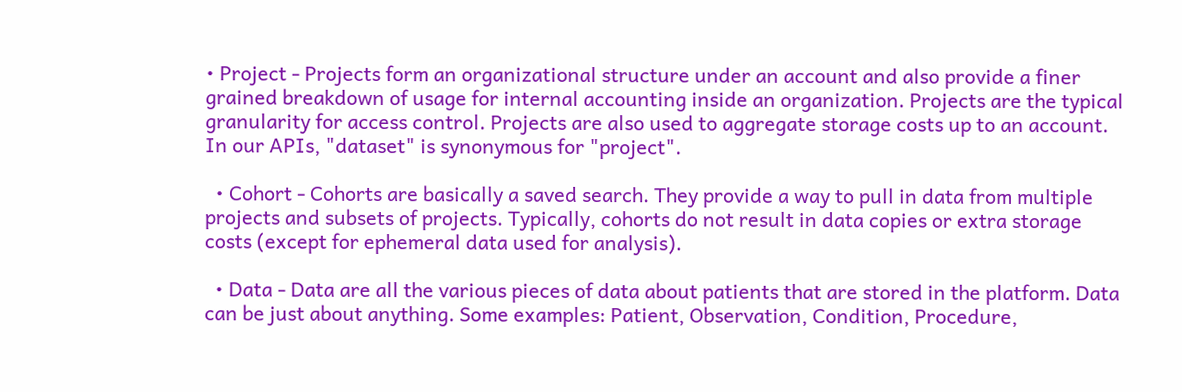• Project - Projects form an organizational structure under an account and also provide a finer grained breakdown of usage for internal accounting inside an organization. Projects are the typical granularity for access control. Projects are also used to aggregate storage costs up to an account. In our APIs, "dataset" is synonymous for "project".

  • Cohort - Cohorts are basically a saved search. They provide a way to pull in data from multiple projects and subsets of projects. Typically, cohorts do not result in data copies or extra storage costs (except for ephemeral data used for analysis).

  • Data - Data are all the various pieces of data about patients that are stored in the platform. Data can be just about anything. Some examples: Patient, Observation, Condition, Procedure,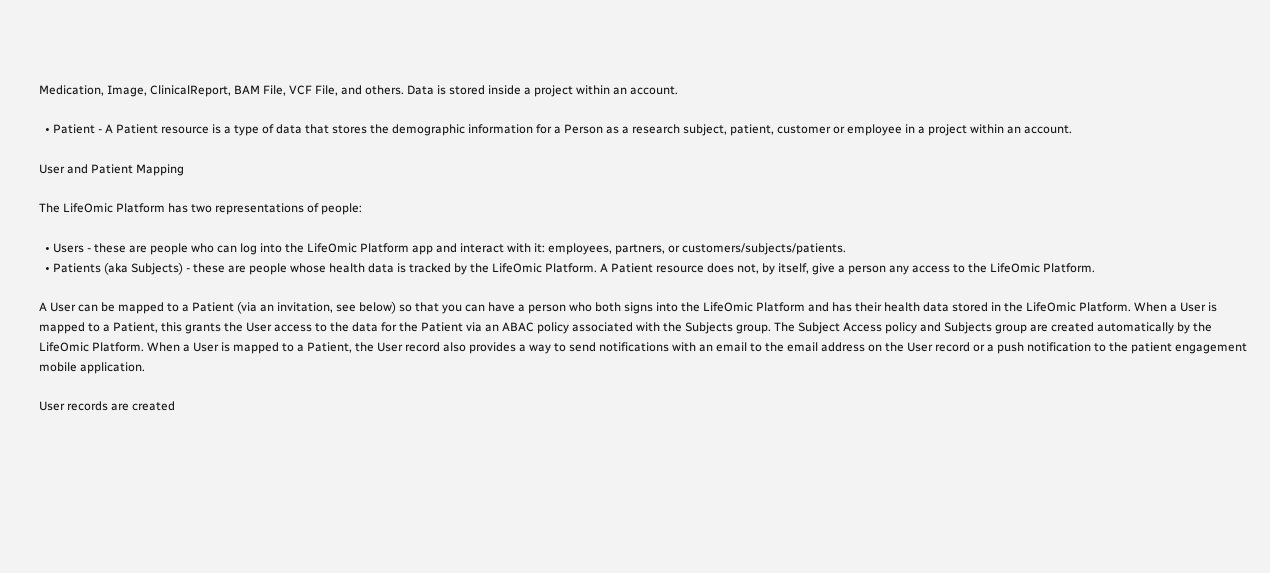Medication, Image, ClinicalReport, BAM File, VCF File, and others. Data is stored inside a project within an account.

  • Patient - A Patient resource is a type of data that stores the demographic information for a Person as a research subject, patient, customer or employee in a project within an account.

User and Patient Mapping

The LifeOmic Platform has two representations of people:

  • Users - these are people who can log into the LifeOmic Platform app and interact with it: employees, partners, or customers/subjects/patients.
  • Patients (aka Subjects) - these are people whose health data is tracked by the LifeOmic Platform. A Patient resource does not, by itself, give a person any access to the LifeOmic Platform.

A User can be mapped to a Patient (via an invitation, see below) so that you can have a person who both signs into the LifeOmic Platform and has their health data stored in the LifeOmic Platform. When a User is mapped to a Patient, this grants the User access to the data for the Patient via an ABAC policy associated with the Subjects group. The Subject Access policy and Subjects group are created automatically by the LifeOmic Platform. When a User is mapped to a Patient, the User record also provides a way to send notifications with an email to the email address on the User record or a push notification to the patient engagement mobile application.

User records are created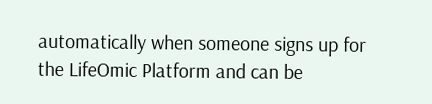automatically when someone signs up for the LifeOmic Platform and can be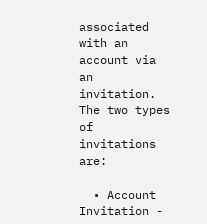associated with an account via an invitation. The two types of invitations are:

  • Account Invitation -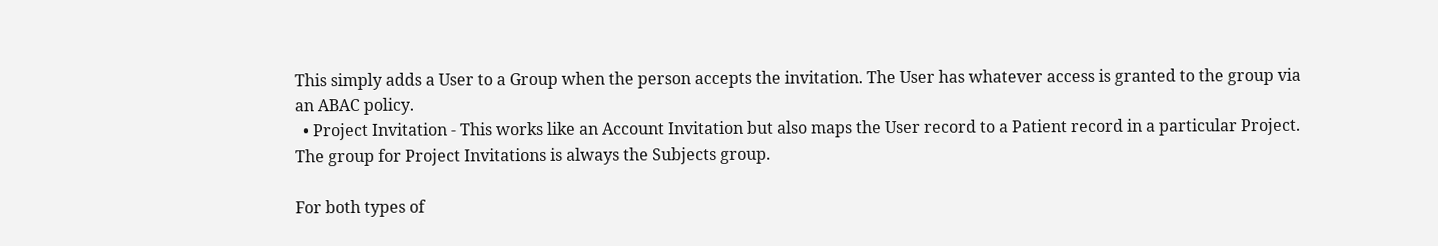This simply adds a User to a Group when the person accepts the invitation. The User has whatever access is granted to the group via an ABAC policy.
  • Project Invitation - This works like an Account Invitation but also maps the User record to a Patient record in a particular Project. The group for Project Invitations is always the Subjects group.

For both types of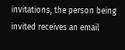invitations, the person being invited receives an email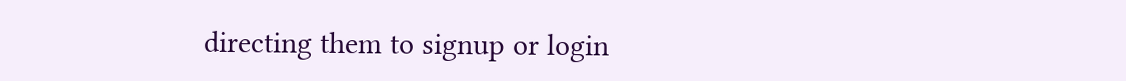directing them to signup or login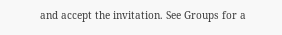and accept the invitation. See Groups for a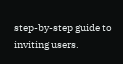step-by-step guide to inviting users.